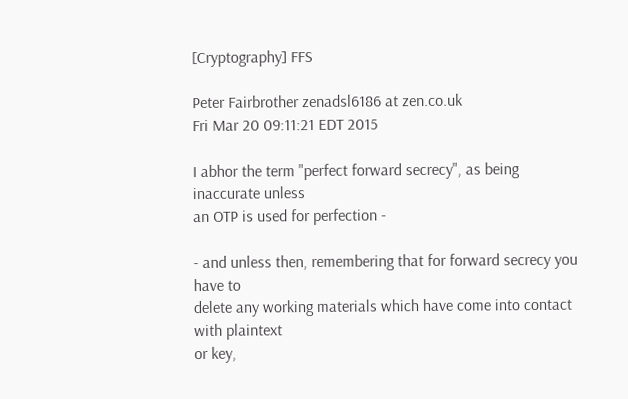[Cryptography] FFS

Peter Fairbrother zenadsl6186 at zen.co.uk
Fri Mar 20 09:11:21 EDT 2015

I abhor the term "perfect forward secrecy", as being inaccurate unless
an OTP is used for perfection -

- and unless then, remembering that for forward secrecy you have to
delete any working materials which have come into contact with plaintext
or key,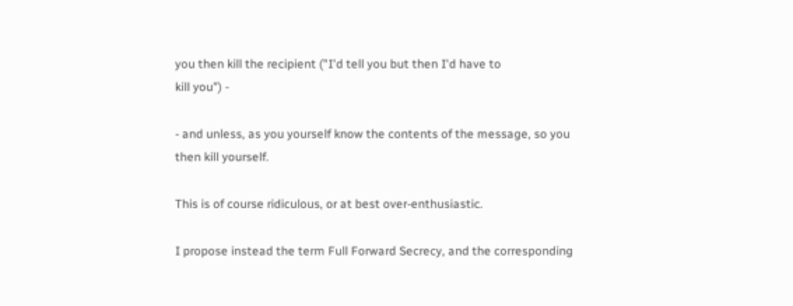you then kill the recipient ("I'd tell you but then I'd have to
kill you") -

- and unless, as you yourself know the contents of the message, so you
then kill yourself.

This is of course ridiculous, or at best over-enthusiastic.

I propose instead the term Full Forward Secrecy, and the corresponding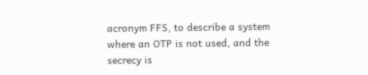acronym FFS, to describe a system where an OTP is not used, and the
secrecy is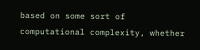based on some sort of computational complexity, whether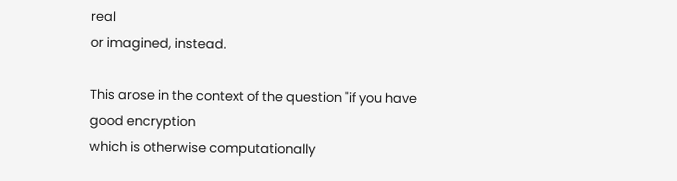real
or imagined, instead.

This arose in the context of the question "if you have good encryption
which is otherwise computationally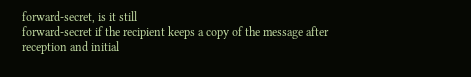forward-secret, is it still
forward-secret if the recipient keeps a copy of the message after
reception and initial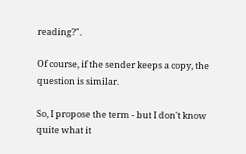reading?".

Of course, if the sender keeps a copy, the question is similar.

So, I propose the term - but I don't know quite what it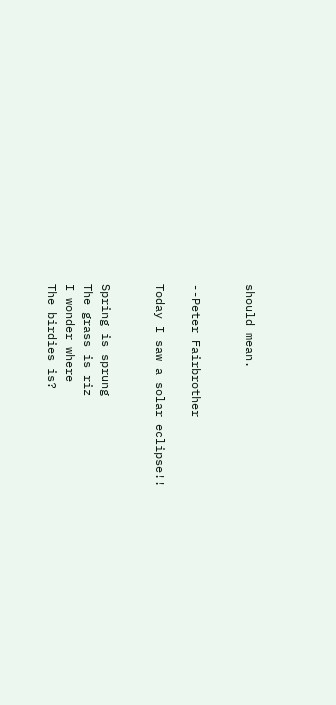should mean.


--Peter Fairbrother

Today I saw a solar eclipse!!


Spring is sprung
The grass is riz
I wonder where
The birdies is?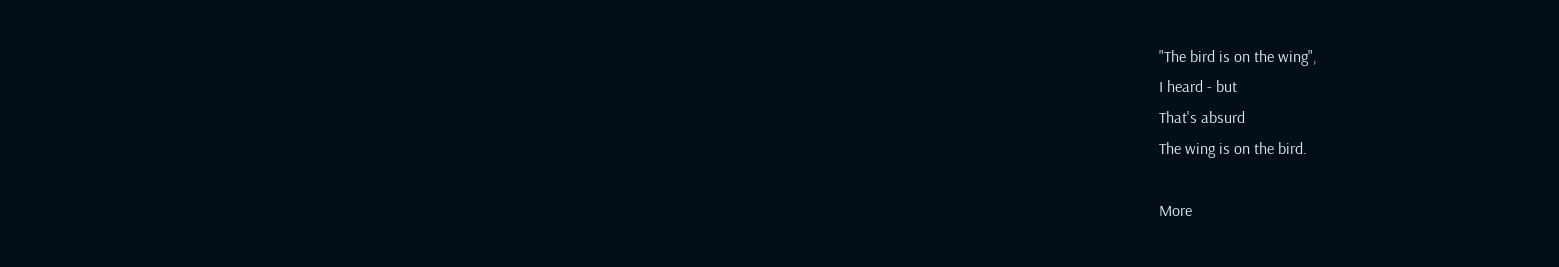"The bird is on the wing",
I heard - but
That's absurd
The wing is on the bird.

More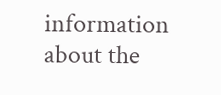information about the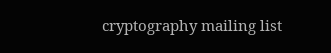cryptography mailing list